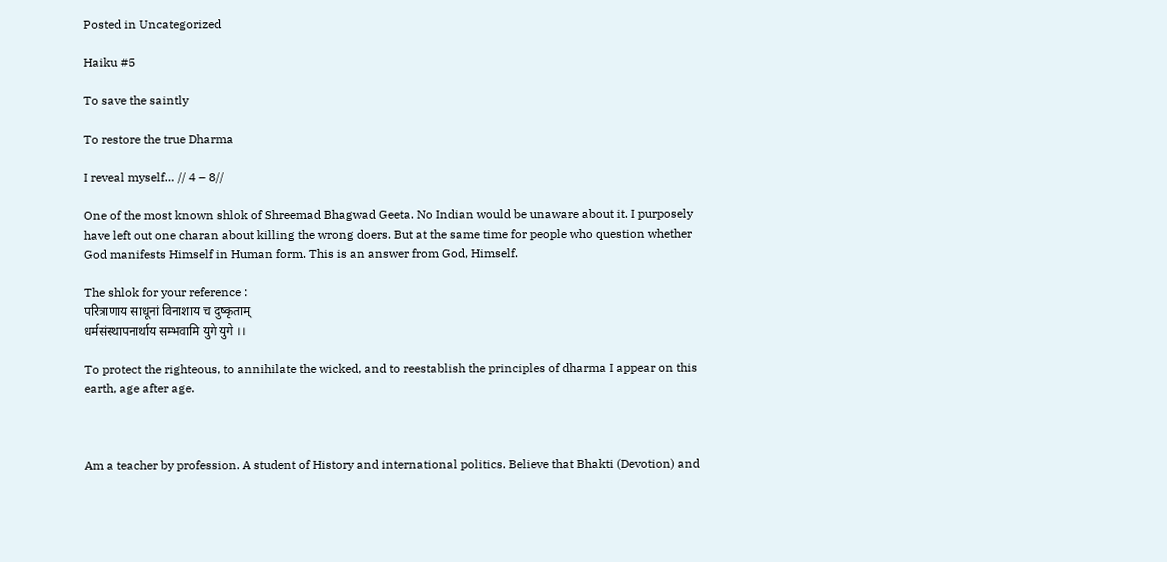Posted in Uncategorized

Haiku #5

To save the saintly

To restore the true Dharma

I reveal myself… // 4 – 8//

One of the most known shlok of Shreemad Bhagwad Geeta. No Indian would be unaware about it. I purposely have left out one charan about killing the wrong doers. But at the same time for people who question whether God manifests Himself in Human form. This is an answer from God, Himself.

The shlok for your reference :
परित्राणाय साधूनां विनाशाय च दुष्कृताम्
धर्मसंस्थापनार्थाय सम्भवामि युगे युगे ।।

To protect the righteous, to annihilate the wicked, and to reestablish the principles of dharma I appear on this earth, age after age.



Am a teacher by profession. A student of History and international politics. Believe that Bhakti (Devotion) and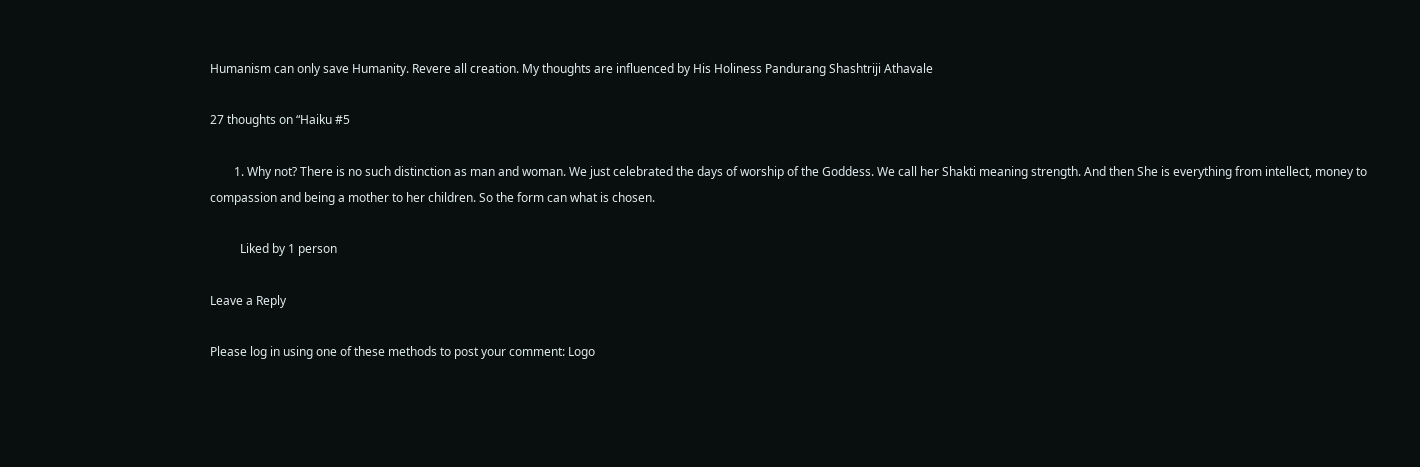Humanism can only save Humanity. Revere all creation. My thoughts are influenced by His Holiness Pandurang Shashtriji Athavale

27 thoughts on “Haiku #5

        1. Why not? There is no such distinction as man and woman. We just celebrated the days of worship of the Goddess. We call her Shakti meaning strength. And then She is everything from intellect, money to compassion and being a mother to her children. So the form can what is chosen.

          Liked by 1 person

Leave a Reply

Please log in using one of these methods to post your comment: Logo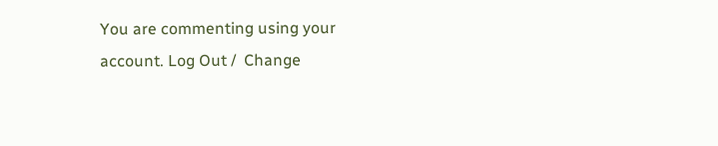You are commenting using your account. Log Out /  Change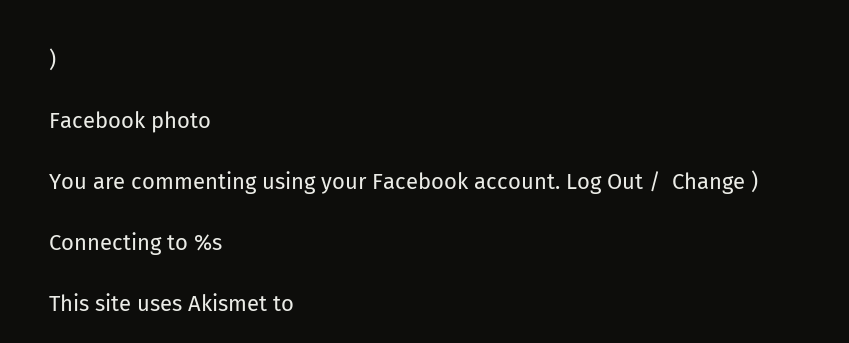)

Facebook photo

You are commenting using your Facebook account. Log Out /  Change )

Connecting to %s

This site uses Akismet to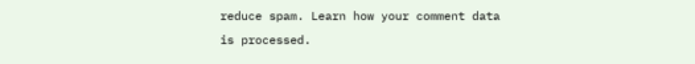reduce spam. Learn how your comment data is processed.